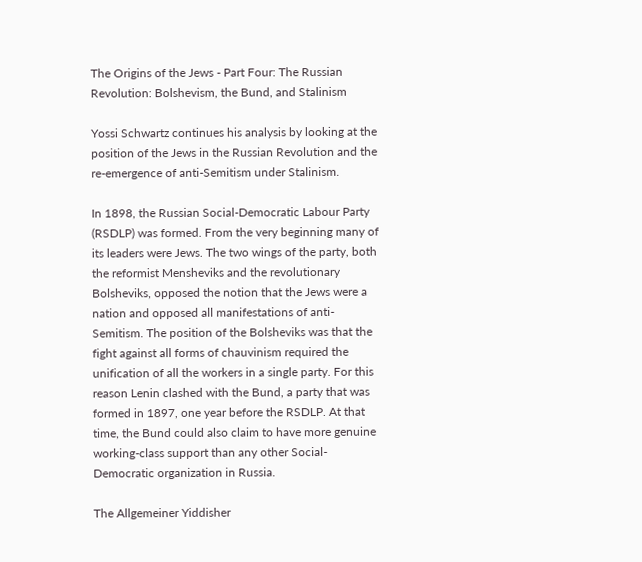The Origins of the Jews - Part Four: The Russian Revolution: Bolshevism, the Bund, and Stalinism

Yossi Schwartz continues his analysis by looking at the position of the Jews in the Russian Revolution and the re-emergence of anti-Semitism under Stalinism.

In 1898, the Russian Social-Democratic Labour Party (RSDLP) was formed. From the very beginning many of its leaders were Jews. The two wings of the party, both the reformist Mensheviks and the revolutionary Bolsheviks, opposed the notion that the Jews were a nation and opposed all manifestations of anti-Semitism. The position of the Bolsheviks was that the fight against all forms of chauvinism required the unification of all the workers in a single party. For this reason Lenin clashed with the Bund, a party that was formed in 1897, one year before the RSDLP. At that time, the Bund could also claim to have more genuine working-class support than any other Social-Democratic organization in Russia.

The Allgemeiner Yiddisher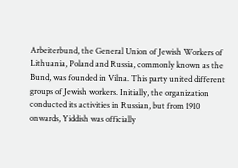Arbeiterbund, the General Union of Jewish Workers of Lithuania, Poland and Russia, commonly known as the Bund, was founded in Vilna. This party united different groups of Jewish workers. Initially, the organization conducted its activities in Russian, but from 1910 onwards, Yiddish was officially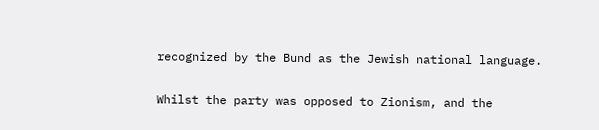recognized by the Bund as the Jewish national language.

Whilst the party was opposed to Zionism, and the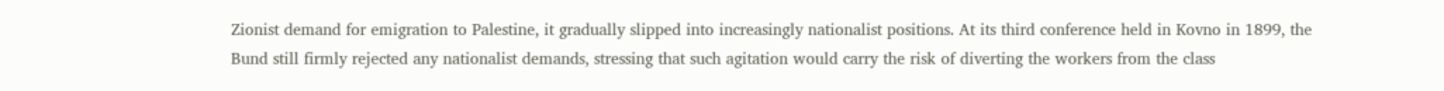Zionist demand for emigration to Palestine, it gradually slipped into increasingly nationalist positions. At its third conference held in Kovno in 1899, the Bund still firmly rejected any nationalist demands, stressing that such agitation would carry the risk of diverting the workers from the class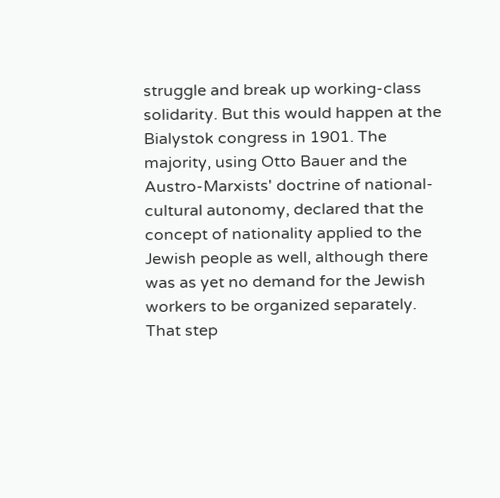struggle and break up working-class solidarity. But this would happen at the Bialystok congress in 1901. The majority, using Otto Bauer and the Austro-Marxists' doctrine of national-cultural autonomy, declared that the concept of nationality applied to the Jewish people as well, although there was as yet no demand for the Jewish workers to be organized separately. That step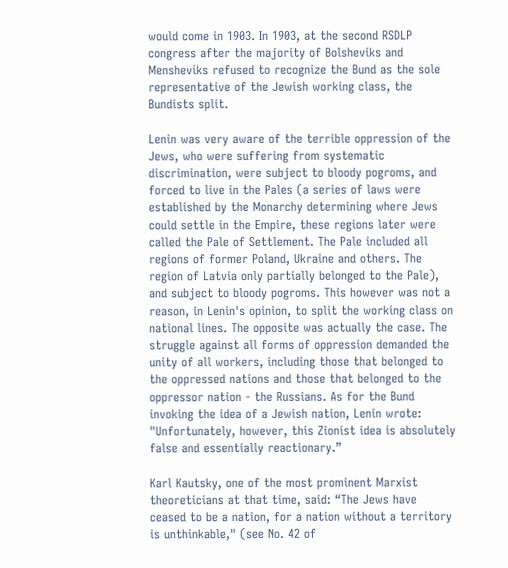would come in 1903. In 1903, at the second RSDLP congress after the majority of Bolsheviks and Mensheviks refused to recognize the Bund as the sole representative of the Jewish working class, the Bundists split.

Lenin was very aware of the terrible oppression of the Jews, who were suffering from systematic discrimination, were subject to bloody pogroms, and forced to live in the Pales (a series of laws were established by the Monarchy determining where Jews could settle in the Empire, these regions later were called the Pale of Settlement. The Pale included all regions of former Poland, Ukraine and others. The region of Latvia only partially belonged to the Pale), and subject to bloody pogroms. This however was not a reason, in Lenin's opinion, to split the working class on national lines. The opposite was actually the case. The struggle against all forms of oppression demanded the unity of all workers, including those that belonged to the oppressed nations and those that belonged to the oppressor nation - the Russians. As for the Bund invoking the idea of a Jewish nation, Lenin wrote: "Unfortunately, however, this Zionist idea is absolutely false and essentially reactionary.”

Karl Kautsky, one of the most prominent Marxist theoreticians at that time, said: “The Jews have ceased to be a nation, for a nation without a territory is unthinkable," (see No. 42 of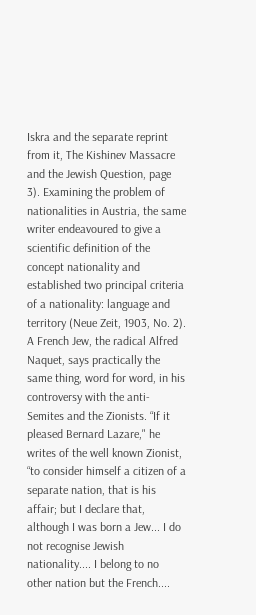Iskra and the separate reprint from it, The Kishinev Massacre and the Jewish Question, page 3). Examining the problem of nationalities in Austria, the same writer endeavoured to give a scientific definition of the concept nationality and established two principal criteria of a nationality: language and territory (Neue Zeit, 1903, No. 2). A French Jew, the radical Alfred Naquet, says practically the same thing, word for word, in his controversy with the anti-Semites and the Zionists. “If it pleased Bernard Lazare," he writes of the well known Zionist, “to consider himself a citizen of a separate nation, that is his affair; but I declare that, although I was born a Jew... I do not recognise Jewish nationality.... I belong to no other nation but the French....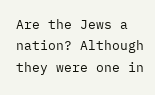Are the Jews a nation? Although they were one in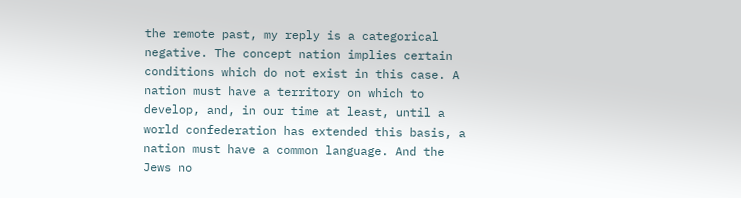the remote past, my reply is a categorical negative. The concept nation implies certain conditions which do not exist in this case. A nation must have a territory on which to develop, and, in our time at least, until a world confederation has extended this basis, a nation must have a common language. And the Jews no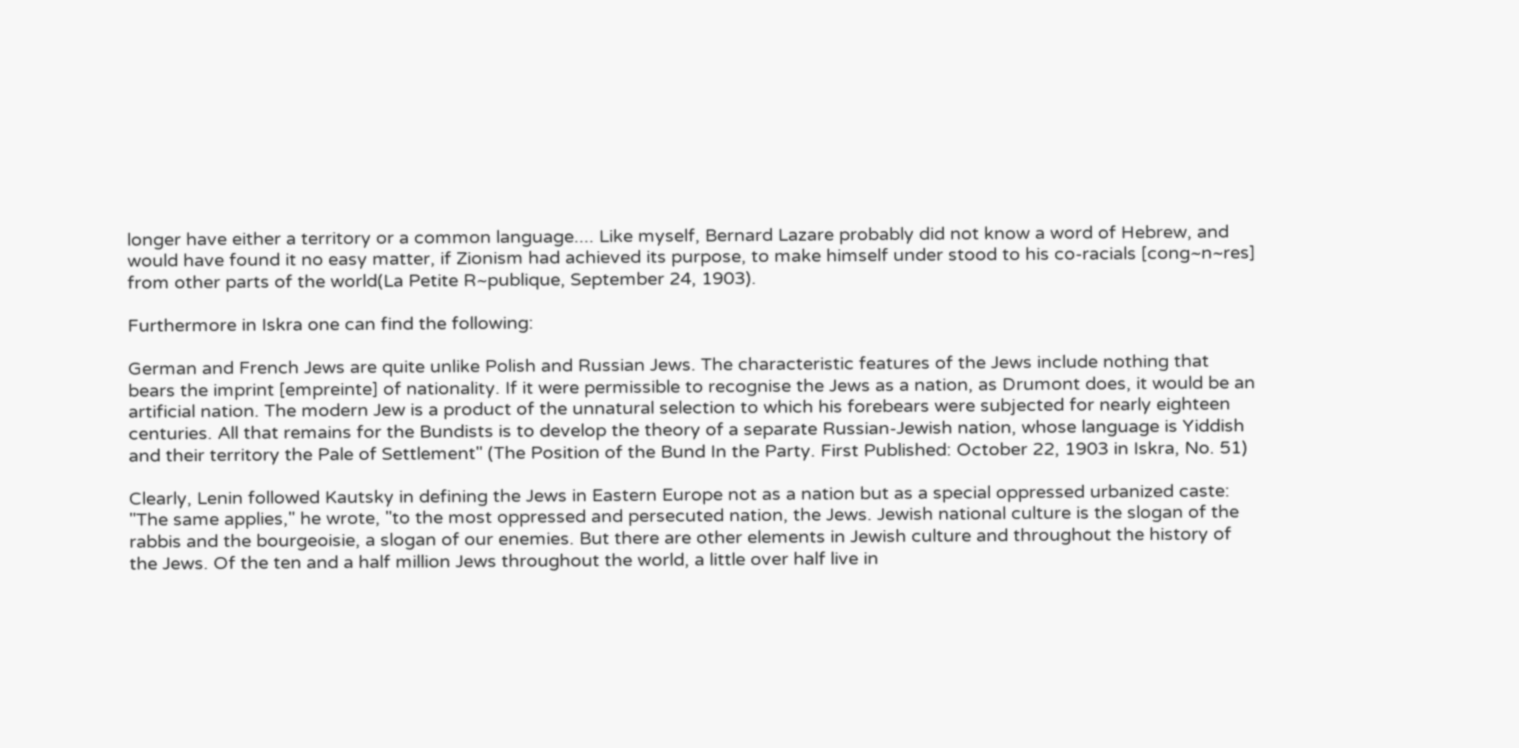longer have either a territory or a common language.... Like myself, Bernard Lazare probably did not know a word of Hebrew, and would have found it no easy matter, if Zionism had achieved its purpose, to make himself under stood to his co-racials [cong~n~res] from other parts of the world(La Petite R~publique, September 24, 1903).

Furthermore in Iskra one can find the following:

German and French Jews are quite unlike Polish and Russian Jews. The characteristic features of the Jews include nothing that bears the imprint [empreinte] of nationality. If it were permissible to recognise the Jews as a nation, as Drumont does, it would be an artificial nation. The modern Jew is a product of the unnatural selection to which his forebears were subjected for nearly eighteen centuries. All that remains for the Bundists is to develop the theory of a separate Russian-Jewish nation, whose language is Yiddish and their territory the Pale of Settlement" (The Position of the Bund In the Party. First Published: October 22, 1903 in Iskra, No. 51)

Clearly, Lenin followed Kautsky in defining the Jews in Eastern Europe not as a nation but as a special oppressed urbanized caste: "The same applies," he wrote, "to the most oppressed and persecuted nation, the Jews. Jewish national culture is the slogan of the rabbis and the bourgeoisie, a slogan of our enemies. But there are other elements in Jewish culture and throughout the history of the Jews. Of the ten and a half million Jews throughout the world, a little over half live in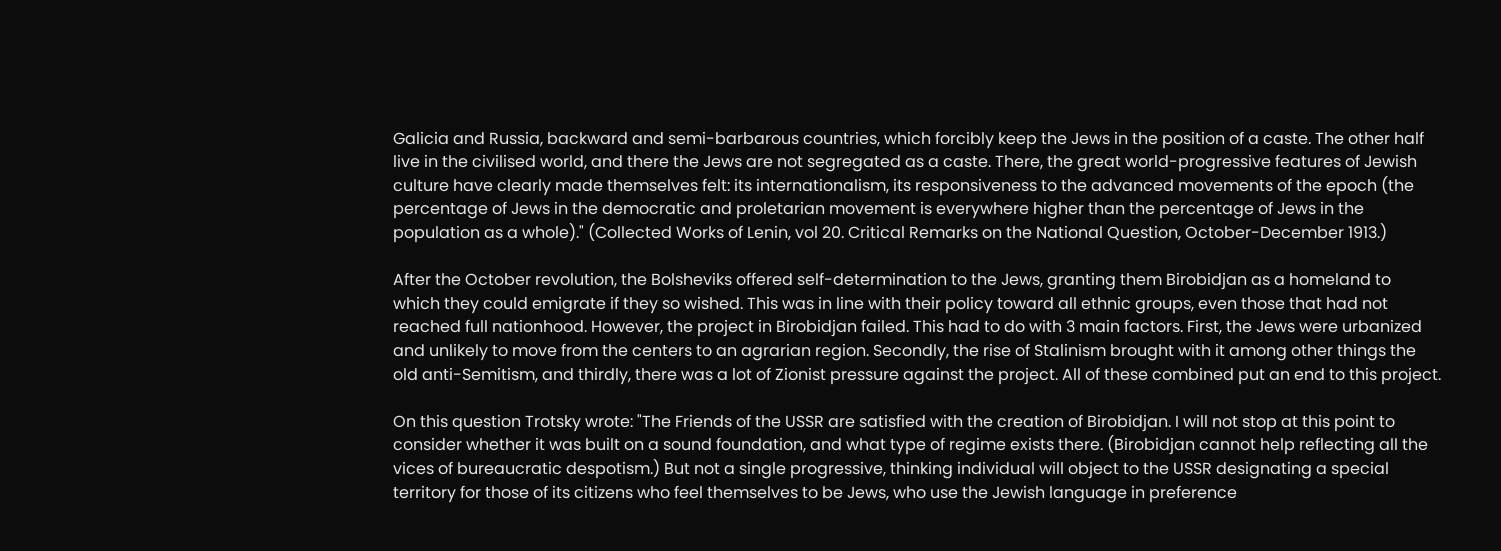Galicia and Russia, backward and semi-barbarous countries, which forcibly keep the Jews in the position of a caste. The other half live in the civilised world, and there the Jews are not segregated as a caste. There, the great world-progressive features of Jewish culture have clearly made themselves felt: its internationalism, its responsiveness to the advanced movements of the epoch (the percentage of Jews in the democratic and proletarian movement is everywhere higher than the percentage of Jews in the population as a whole)." (Collected Works of Lenin, vol 20. Critical Remarks on the National Question, October-December 1913.)

After the October revolution, the Bolsheviks offered self-determination to the Jews, granting them Birobidjan as a homeland to which they could emigrate if they so wished. This was in line with their policy toward all ethnic groups, even those that had not reached full nationhood. However, the project in Birobidjan failed. This had to do with 3 main factors. First, the Jews were urbanized and unlikely to move from the centers to an agrarian region. Secondly, the rise of Stalinism brought with it among other things the old anti-Semitism, and thirdly, there was a lot of Zionist pressure against the project. All of these combined put an end to this project.

On this question Trotsky wrote: "The Friends of the USSR are satisfied with the creation of Birobidjan. I will not stop at this point to consider whether it was built on a sound foundation, and what type of regime exists there. (Birobidjan cannot help reflecting all the vices of bureaucratic despotism.) But not a single progressive, thinking individual will object to the USSR designating a special territory for those of its citizens who feel themselves to be Jews, who use the Jewish language in preference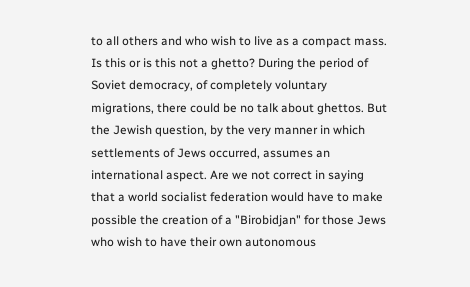to all others and who wish to live as a compact mass. Is this or is this not a ghetto? During the period of Soviet democracy, of completely voluntary migrations, there could be no talk about ghettos. But the Jewish question, by the very manner in which settlements of Jews occurred, assumes an international aspect. Are we not correct in saying that a world socialist federation would have to make possible the creation of a "Birobidjan" for those Jews who wish to have their own autonomous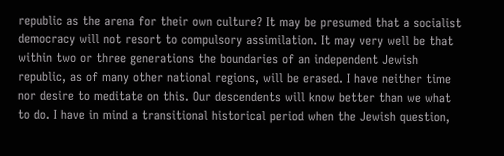republic as the arena for their own culture? It may be presumed that a socialist democracy will not resort to compulsory assimilation. It may very well be that within two or three generations the boundaries of an independent Jewish republic, as of many other national regions, will be erased. I have neither time nor desire to meditate on this. Our descendents will know better than we what to do. I have in mind a transitional historical period when the Jewish question,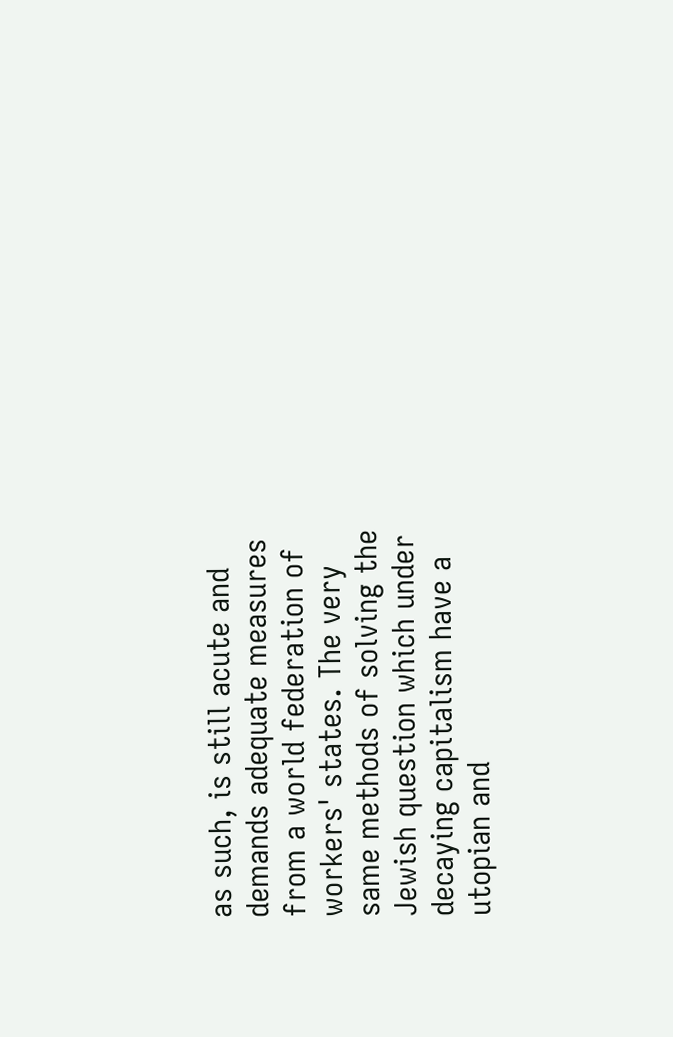as such, is still acute and demands adequate measures from a world federation of workers' states. The very same methods of solving the Jewish question which under decaying capitalism have a utopian and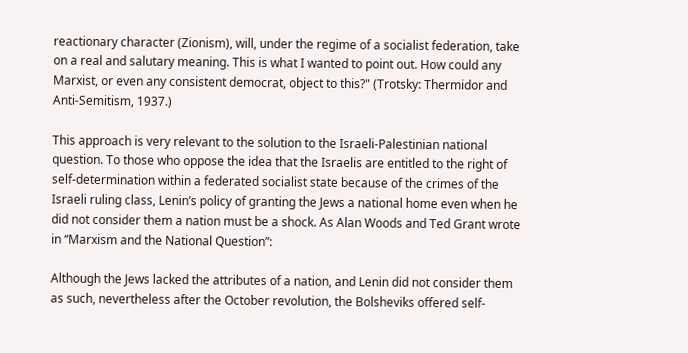reactionary character (Zionism), will, under the regime of a socialist federation, take on a real and salutary meaning. This is what I wanted to point out. How could any Marxist, or even any consistent democrat, object to this?" (Trotsky: Thermidor and Anti-Semitism, 1937.)

This approach is very relevant to the solution to the Israeli-Palestinian national question. To those who oppose the idea that the Israelis are entitled to the right of self-determination within a federated socialist state because of the crimes of the Israeli ruling class, Lenin’s policy of granting the Jews a national home even when he did not consider them a nation must be a shock. As Alan Woods and Ted Grant wrote in “Marxism and the National Question”:

Although the Jews lacked the attributes of a nation, and Lenin did not consider them as such, nevertheless after the October revolution, the Bolsheviks offered self-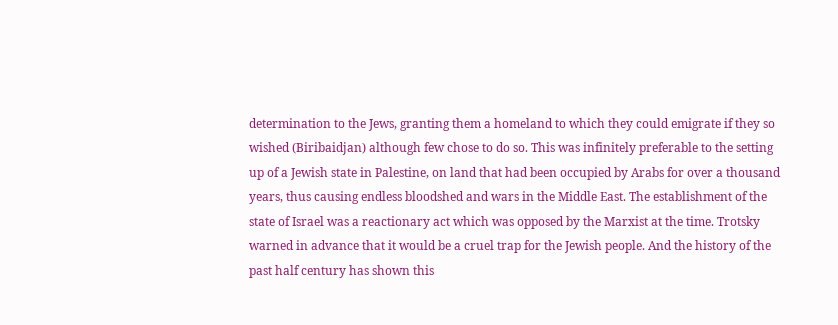determination to the Jews, granting them a homeland to which they could emigrate if they so wished (Biribaidjan) although few chose to do so. This was infinitely preferable to the setting up of a Jewish state in Palestine, on land that had been occupied by Arabs for over a thousand years, thus causing endless bloodshed and wars in the Middle East. The establishment of the state of Israel was a reactionary act which was opposed by the Marxist at the time. Trotsky warned in advance that it would be a cruel trap for the Jewish people. And the history of the past half century has shown this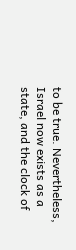to be true. Nevertheless, Israel now exists as a state, and the clock of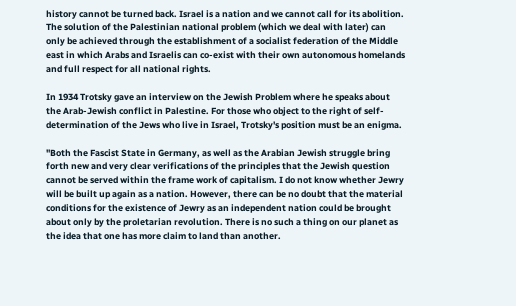history cannot be turned back. Israel is a nation and we cannot call for its abolition. The solution of the Palestinian national problem (which we deal with later) can only be achieved through the establishment of a socialist federation of the Middle east in which Arabs and Israelis can co-exist with their own autonomous homelands and full respect for all national rights.

In 1934 Trotsky gave an interview on the Jewish Problem where he speaks about the Arab-Jewish conflict in Palestine. For those who object to the right of self-determination of the Jews who live in Israel, Trotsky's position must be an enigma.

"Both the Fascist State in Germany, as well as the Arabian Jewish struggle bring forth new and very clear verifications of the principles that the Jewish question cannot be served within the frame work of capitalism. I do not know whether Jewry will be built up again as a nation. However, there can be no doubt that the material conditions for the existence of Jewry as an independent nation could be brought about only by the proletarian revolution. There is no such a thing on our planet as the idea that one has more claim to land than another.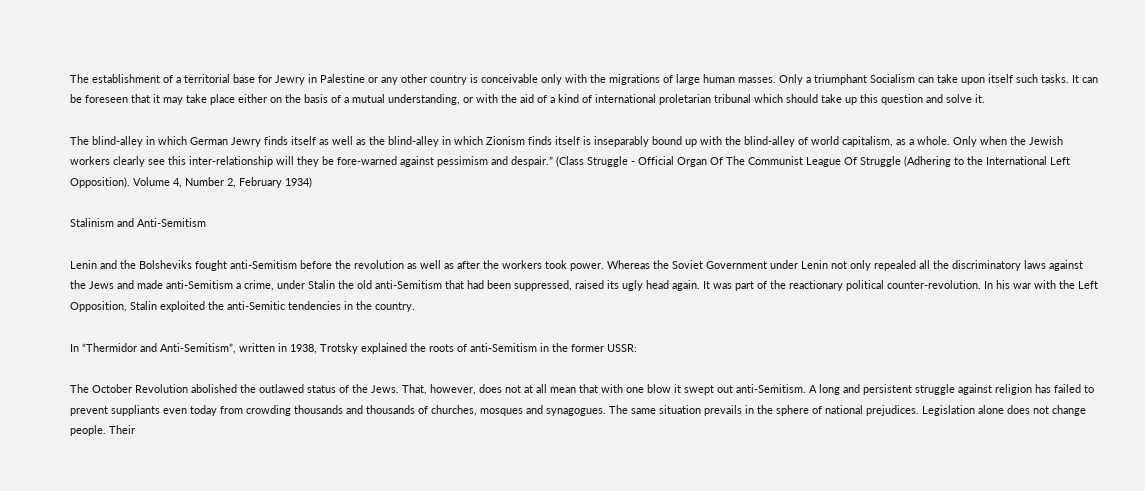The establishment of a territorial base for Jewry in Palestine or any other country is conceivable only with the migrations of large human masses. Only a triumphant Socialism can take upon itself such tasks. It can be foreseen that it may take place either on the basis of a mutual understanding, or with the aid of a kind of international proletarian tribunal which should take up this question and solve it.

The blind-alley in which German Jewry finds itself as well as the blind-alley in which Zionism finds itself is inseparably bound up with the blind-alley of world capitalism, as a whole. Only when the Jewish workers clearly see this inter-relationship will they be fore-warned against pessimism and despair.” (Class Struggle - Official Organ Of The Communist League Of Struggle (Adhering to the International Left Opposition). Volume 4, Number 2, February 1934)

Stalinism and Anti-Semitism

Lenin and the Bolsheviks fought anti-Semitism before the revolution as well as after the workers took power. Whereas the Soviet Government under Lenin not only repealed all the discriminatory laws against the Jews and made anti-Semitism a crime, under Stalin the old anti-Semitism that had been suppressed, raised its ugly head again. It was part of the reactionary political counter-revolution. In his war with the Left Opposition, Stalin exploited the anti-Semitic tendencies in the country.

In “Thermidor and Anti-Semitism”, written in 1938, Trotsky explained the roots of anti-Semitism in the former USSR:

The October Revolution abolished the outlawed status of the Jews. That, however, does not at all mean that with one blow it swept out anti-Semitism. A long and persistent struggle against religion has failed to prevent suppliants even today from crowding thousands and thousands of churches, mosques and synagogues. The same situation prevails in the sphere of national prejudices. Legislation alone does not change people. Their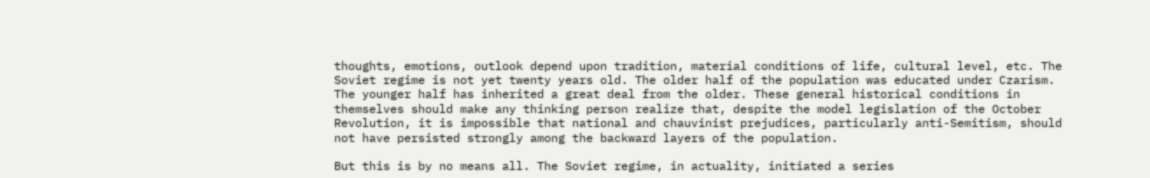thoughts, emotions, outlook depend upon tradition, material conditions of life, cultural level, etc. The Soviet regime is not yet twenty years old. The older half of the population was educated under Czarism. The younger half has inherited a great deal from the older. These general historical conditions in themselves should make any thinking person realize that, despite the model legislation of the October Revolution, it is impossible that national and chauvinist prejudices, particularly anti-Semitism, should not have persisted strongly among the backward layers of the population.

But this is by no means all. The Soviet regime, in actuality, initiated a series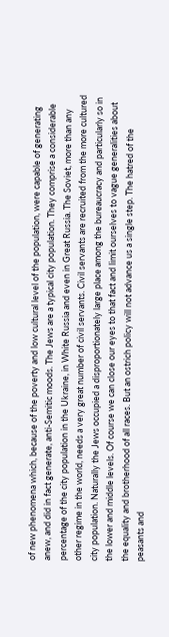of new phenomena which, because of the poverty and low cultural level of the population, were capable of generating anew, and did in fact generate, anti-Semitic moods. The Jews are a typical city population. They comprise a considerable percentage of the city population in the Ukraine, in White Russia and even in Great Russia. The Soviet, more than any other regime in the world, needs a very great number of civil servants. Civil servants are recruited from the more cultured city population. Naturally the Jews occupied a disproportionately large place among the bureaucracy and particularly so in the lower and middle levels. Of course we can close our eyes to that fact and limit ourselves to vague generalities about the equality and brotherhood of all races. But an ostrich policy will not advance us a single step. The hatred of the peasants and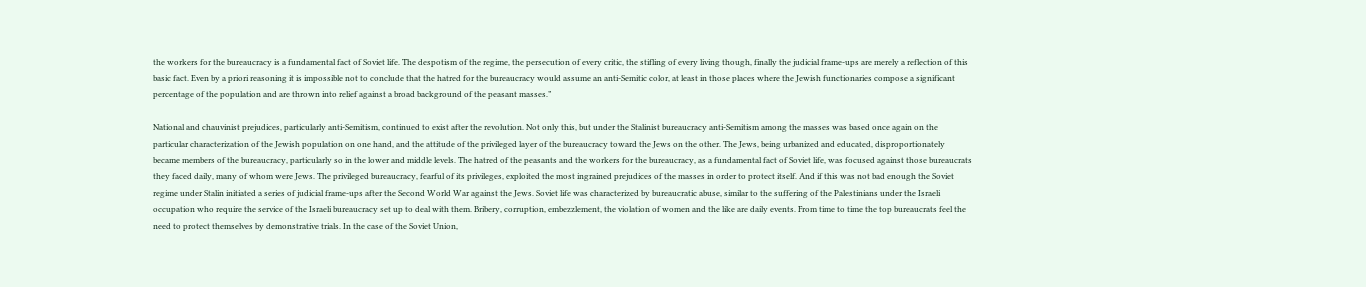the workers for the bureaucracy is a fundamental fact of Soviet life. The despotism of the regime, the persecution of every critic, the stifling of every living though, finally the judicial frame-ups are merely a reflection of this basic fact. Even by a priori reasoning it is impossible not to conclude that the hatred for the bureaucracy would assume an anti-Semitic color, at least in those places where the Jewish functionaries compose a significant percentage of the population and are thrown into relief against a broad background of the peasant masses.”

National and chauvinist prejudices, particularly anti-Semitism, continued to exist after the revolution. Not only this, but under the Stalinist bureaucracy anti-Semitism among the masses was based once again on the particular characterization of the Jewish population on one hand, and the attitude of the privileged layer of the bureaucracy toward the Jews on the other. The Jews, being urbanized and educated, disproportionately became members of the bureaucracy, particularly so in the lower and middle levels. The hatred of the peasants and the workers for the bureaucracy, as a fundamental fact of Soviet life, was focused against those bureaucrats they faced daily, many of whom were Jews. The privileged bureaucracy, fearful of its privileges, exploited the most ingrained prejudices of the masses in order to protect itself. And if this was not bad enough the Soviet regime under Stalin initiated a series of judicial frame-ups after the Second World War against the Jews. Soviet life was characterized by bureaucratic abuse, similar to the suffering of the Palestinians under the Israeli occupation who require the service of the Israeli bureaucracy set up to deal with them. Bribery, corruption, embezzlement, the violation of women and the like are daily events. From time to time the top bureaucrats feel the need to protect themselves by demonstrative trials. In the case of the Soviet Union,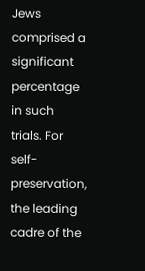Jews comprised a significant percentage in such trials. For self-preservation, the leading cadre of the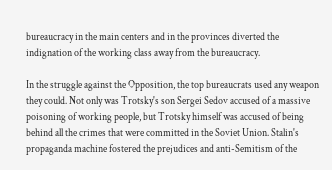bureaucracy in the main centers and in the provinces diverted the indignation of the working class away from the bureaucracy.

In the struggle against the Opposition, the top bureaucrats used any weapon they could. Not only was Trotsky's son Sergei Sedov accused of a massive poisoning of working people, but Trotsky himself was accused of being behind all the crimes that were committed in the Soviet Union. Stalin's propaganda machine fostered the prejudices and anti-Semitism of the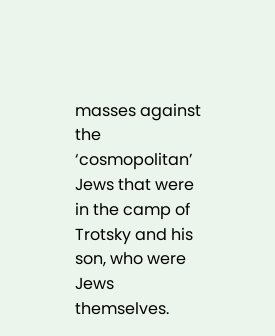masses against the ‘cosmopolitan’ Jews that were in the camp of Trotsky and his son, who were Jews themselves.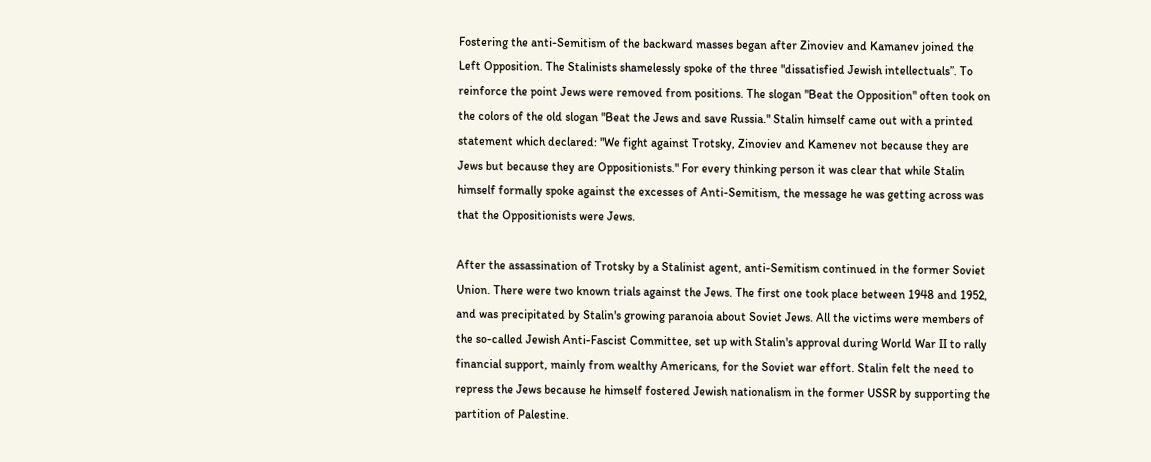Fostering the anti-Semitism of the backward masses began after Zinoviev and Kamanev joined the Left Opposition. The Stalinists shamelessly spoke of the three "dissatisfied Jewish intellectuals”. To reinforce the point Jews were removed from positions. The slogan "Beat the Opposition" often took on the colors of the old slogan "Beat the Jews and save Russia." Stalin himself came out with a printed statement which declared: "We fight against Trotsky, Zinoviev and Kamenev not because they are Jews but because they are Oppositionists." For every thinking person it was clear that while Stalin himself formally spoke against the excesses of Anti-Semitism, the message he was getting across was that the Oppositionists were Jews.

After the assassination of Trotsky by a Stalinist agent, anti-Semitism continued in the former Soviet Union. There were two known trials against the Jews. The first one took place between 1948 and 1952, and was precipitated by Stalin's growing paranoia about Soviet Jews. All the victims were members of the so-called Jewish Anti-Fascist Committee, set up with Stalin's approval during World War II to rally financial support, mainly from wealthy Americans, for the Soviet war effort. Stalin felt the need to repress the Jews because he himself fostered Jewish nationalism in the former USSR by supporting the partition of Palestine.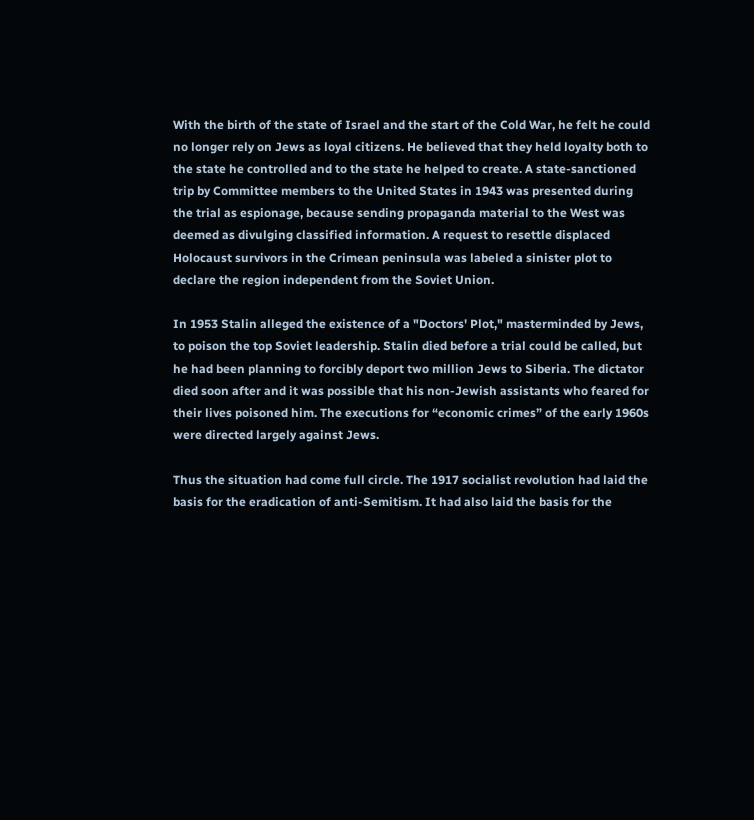With the birth of the state of Israel and the start of the Cold War, he felt he could no longer rely on Jews as loyal citizens. He believed that they held loyalty both to the state he controlled and to the state he helped to create. A state-sanctioned trip by Committee members to the United States in 1943 was presented during the trial as espionage, because sending propaganda material to the West was deemed as divulging classified information. A request to resettle displaced Holocaust survivors in the Crimean peninsula was labeled a sinister plot to declare the region independent from the Soviet Union.

In 1953 Stalin alleged the existence of a "Doctors' Plot," masterminded by Jews, to poison the top Soviet leadership. Stalin died before a trial could be called, but he had been planning to forcibly deport two million Jews to Siberia. The dictator died soon after and it was possible that his non-Jewish assistants who feared for their lives poisoned him. The executions for “economic crimes” of the early 1960s were directed largely against Jews.

Thus the situation had come full circle. The 1917 socialist revolution had laid the basis for the eradication of anti-Semitism. It had also laid the basis for the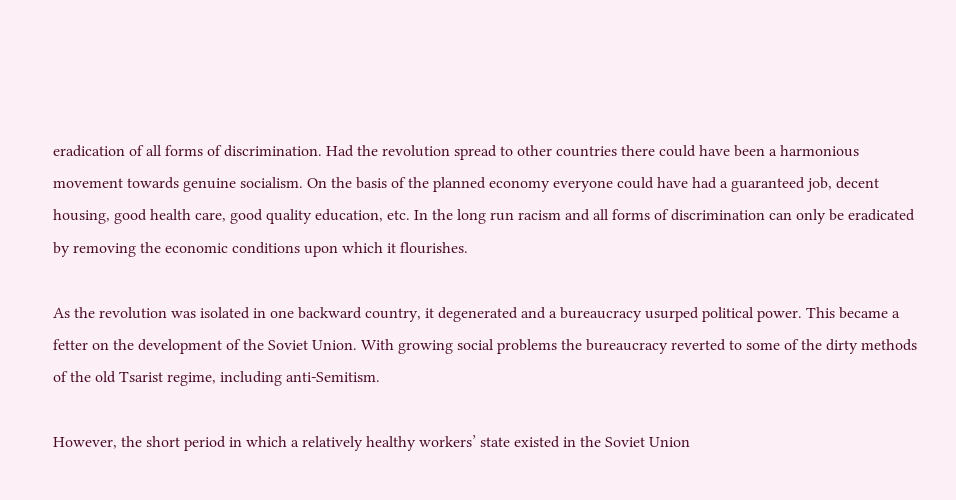eradication of all forms of discrimination. Had the revolution spread to other countries there could have been a harmonious movement towards genuine socialism. On the basis of the planned economy everyone could have had a guaranteed job, decent housing, good health care, good quality education, etc. In the long run racism and all forms of discrimination can only be eradicated by removing the economic conditions upon which it flourishes.

As the revolution was isolated in one backward country, it degenerated and a bureaucracy usurped political power. This became a fetter on the development of the Soviet Union. With growing social problems the bureaucracy reverted to some of the dirty methods of the old Tsarist regime, including anti-Semitism.

However, the short period in which a relatively healthy workers’ state existed in the Soviet Union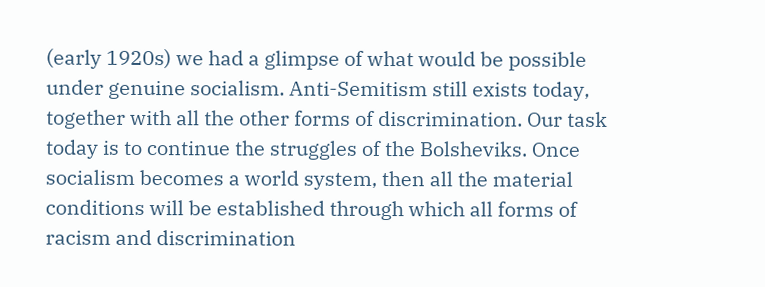(early 1920s) we had a glimpse of what would be possible under genuine socialism. Anti-Semitism still exists today, together with all the other forms of discrimination. Our task today is to continue the struggles of the Bolsheviks. Once socialism becomes a world system, then all the material conditions will be established through which all forms of racism and discrimination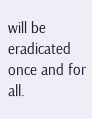will be eradicated once and for all.